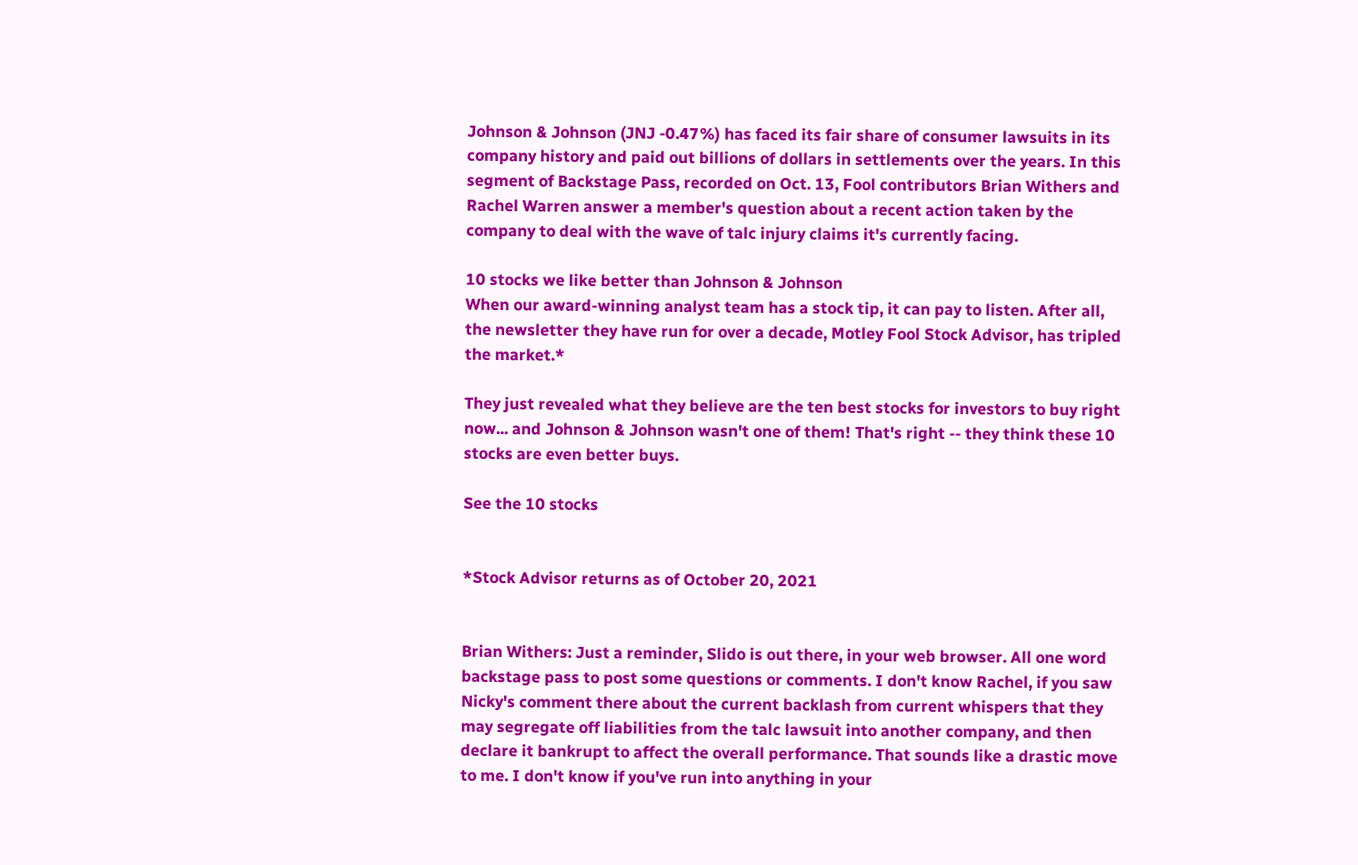Johnson & Johnson (JNJ -0.47%) has faced its fair share of consumer lawsuits in its company history and paid out billions of dollars in settlements over the years. In this segment of Backstage Pass, recorded on Oct. 13, Fool contributors Brian Withers and Rachel Warren answer a member's question about a recent action taken by the company to deal with the wave of talc injury claims it's currently facing.

10 stocks we like better than Johnson & Johnson
When our award-winning analyst team has a stock tip, it can pay to listen. After all, the newsletter they have run for over a decade, Motley Fool Stock Advisor, has tripled the market.*

They just revealed what they believe are the ten best stocks for investors to buy right now... and Johnson & Johnson wasn't one of them! That's right -- they think these 10 stocks are even better buys.

See the 10 stocks


*Stock Advisor returns as of October 20, 2021


Brian Withers: Just a reminder, Slido is out there, in your web browser. All one word backstage pass to post some questions or comments. I don't know Rachel, if you saw Nicky's comment there about the current backlash from current whispers that they may segregate off liabilities from the talc lawsuit into another company, and then declare it bankrupt to affect the overall performance. That sounds like a drastic move to me. I don't know if you've run into anything in your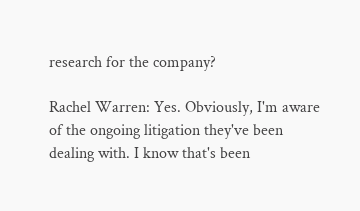research for the company?

Rachel Warren: Yes. Obviously, I'm aware of the ongoing litigation they've been dealing with. I know that's been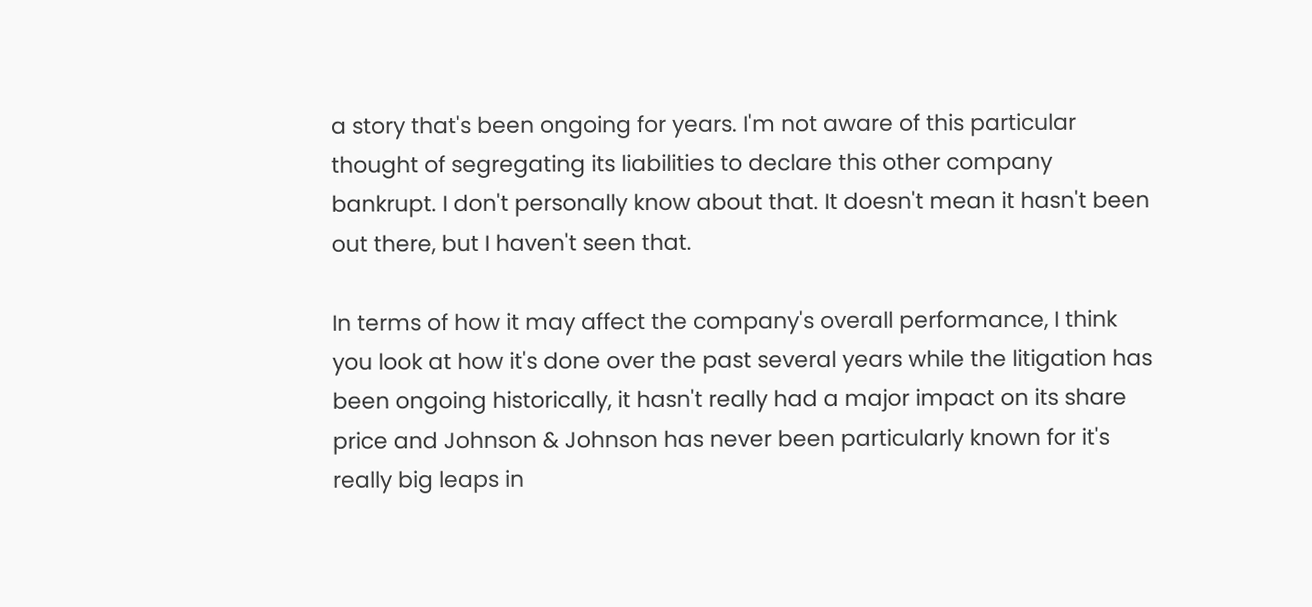a story that's been ongoing for years. I'm not aware of this particular thought of segregating its liabilities to declare this other company bankrupt. I don't personally know about that. It doesn't mean it hasn't been out there, but I haven't seen that.

In terms of how it may affect the company's overall performance, I think you look at how it's done over the past several years while the litigation has been ongoing historically, it hasn't really had a major impact on its share price and Johnson & Johnson has never been particularly known for it's really big leaps in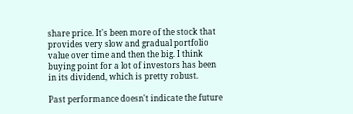share price. It's been more of the stock that provides very slow and gradual portfolio value over time and then the big. I think buying point for a lot of investors has been in its dividend, which is pretty robust.

Past performance doesn't indicate the future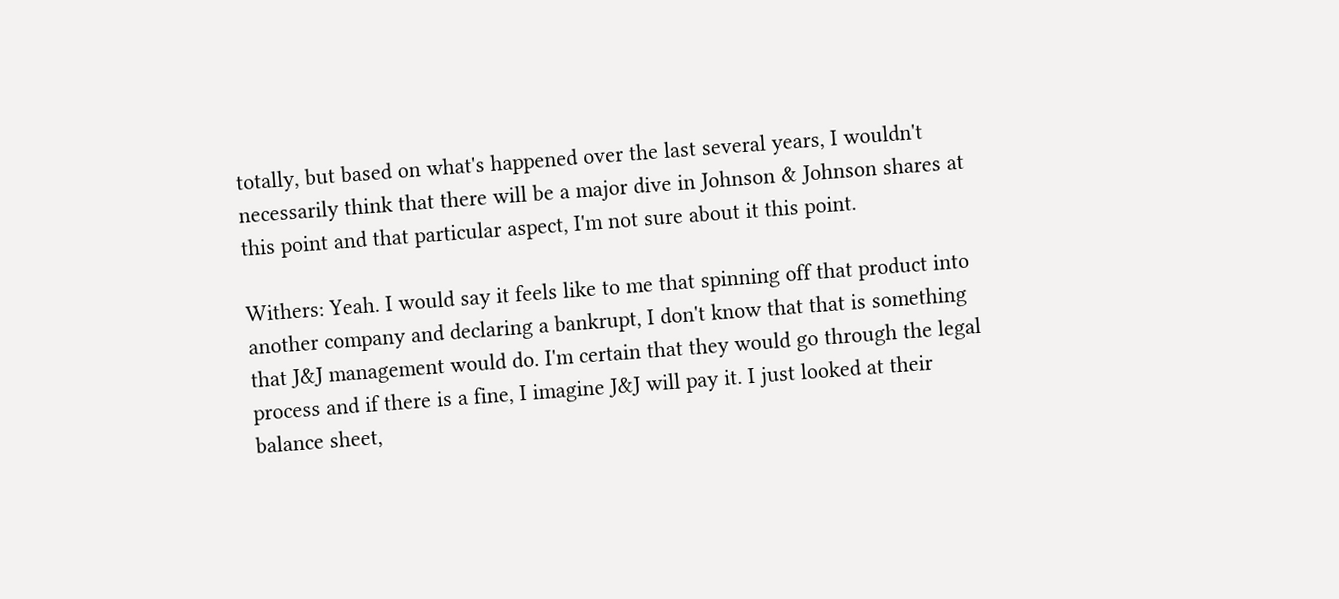totally, but based on what's happened over the last several years, I wouldn't necessarily think that there will be a major dive in Johnson & Johnson shares at this point and that particular aspect, I'm not sure about it this point.

Withers: Yeah. I would say it feels like to me that spinning off that product into another company and declaring a bankrupt, I don't know that that is something that J&J management would do. I'm certain that they would go through the legal process and if there is a fine, I imagine J&J will pay it. I just looked at their balance sheet,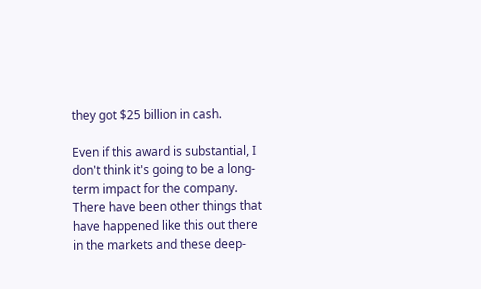they got $25 billion in cash.

Even if this award is substantial, I don't think it's going to be a long-term impact for the company. There have been other things that have happened like this out there in the markets and these deep-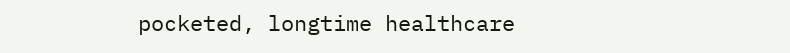pocketed, longtime healthcare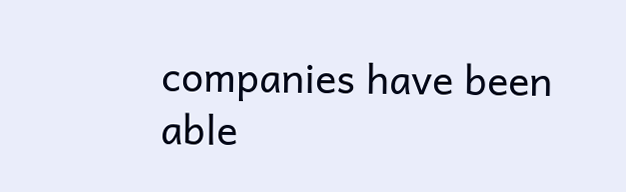companies have been able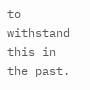to withstand this in the past.